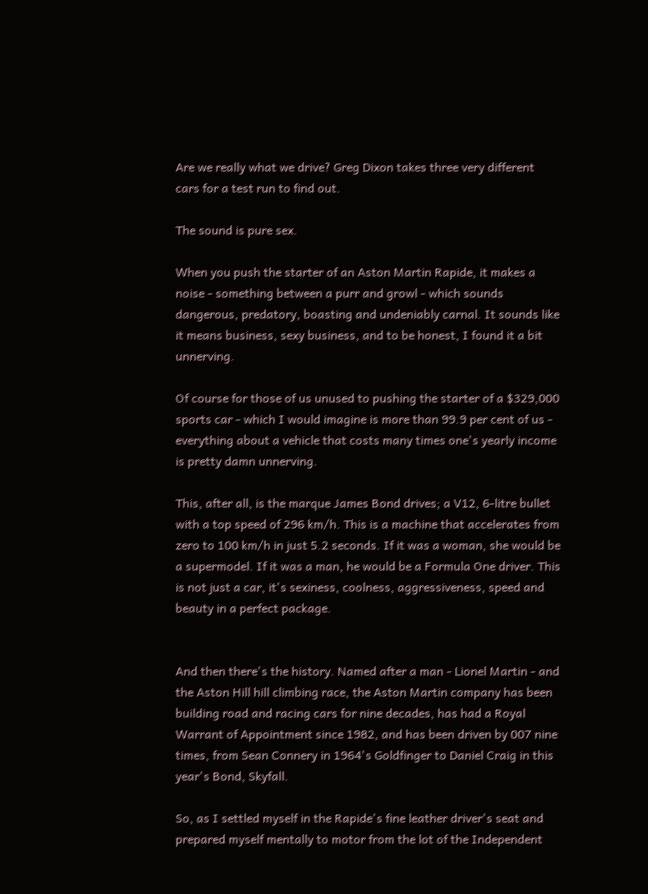Are we really what we drive? Greg Dixon takes three very different cars for a test run to find out.

The sound is pure sex.

When you push the starter of an Aston Martin Rapide, it makes a noise - something between a purr and growl - which sounds dangerous, predatory, boasting and undeniably carnal. It sounds like it means business, sexy business, and to be honest, I found it a bit unnerving.

Of course for those of us unused to pushing the starter of a $329,000 sports car - which I would imagine is more than 99.9 per cent of us - everything about a vehicle that costs many times one's yearly income is pretty damn unnerving.

This, after all, is the marque James Bond drives; a V12, 6-litre bullet with a top speed of 296 km/h. This is a machine that accelerates from zero to 100 km/h in just 5.2 seconds. If it was a woman, she would be a supermodel. If it was a man, he would be a Formula One driver. This is not just a car, it's sexiness, coolness, aggressiveness, speed and beauty in a perfect package.


And then there's the history. Named after a man - Lionel Martin - and the Aston Hill hill climbing race, the Aston Martin company has been building road and racing cars for nine decades, has had a Royal Warrant of Appointment since 1982, and has been driven by 007 nine times, from Sean Connery in 1964's Goldfinger to Daniel Craig in this year's Bond, Skyfall.

So, as I settled myself in the Rapide's fine leather driver's seat and prepared myself mentally to motor from the lot of the Independent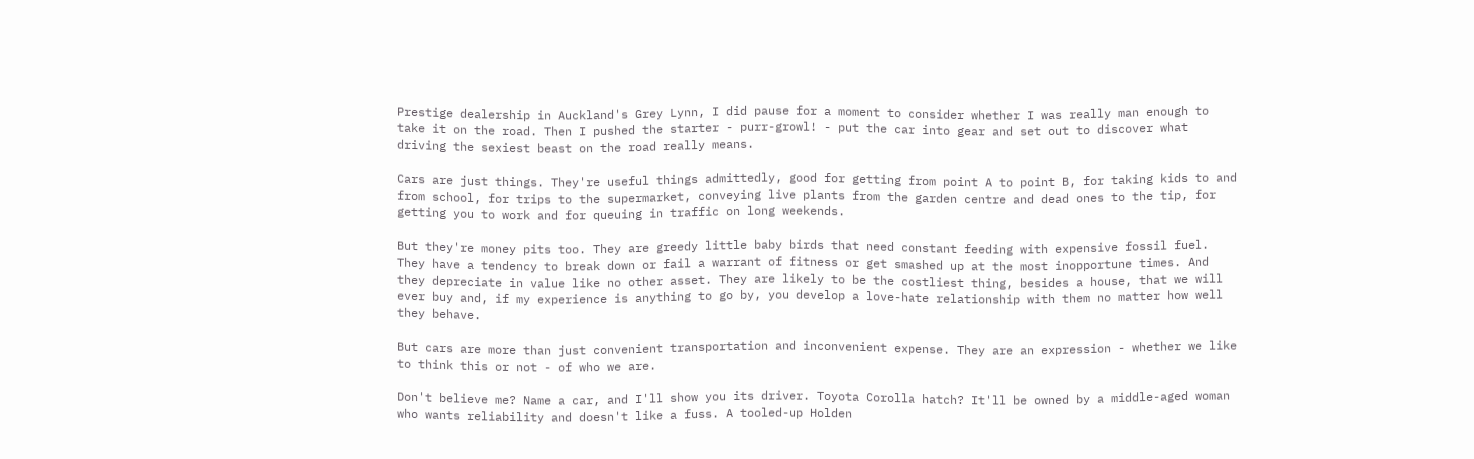Prestige dealership in Auckland's Grey Lynn, I did pause for a moment to consider whether I was really man enough to take it on the road. Then I pushed the starter - purr-growl! - put the car into gear and set out to discover what driving the sexiest beast on the road really means.

Cars are just things. They're useful things admittedly, good for getting from point A to point B, for taking kids to and from school, for trips to the supermarket, conveying live plants from the garden centre and dead ones to the tip, for getting you to work and for queuing in traffic on long weekends.

But they're money pits too. They are greedy little baby birds that need constant feeding with expensive fossil fuel. They have a tendency to break down or fail a warrant of fitness or get smashed up at the most inopportune times. And they depreciate in value like no other asset. They are likely to be the costliest thing, besides a house, that we will ever buy and, if my experience is anything to go by, you develop a love-hate relationship with them no matter how well they behave.

But cars are more than just convenient transportation and inconvenient expense. They are an expression - whether we like to think this or not - of who we are.

Don't believe me? Name a car, and I'll show you its driver. Toyota Corolla hatch? It'll be owned by a middle-aged woman who wants reliability and doesn't like a fuss. A tooled-up Holden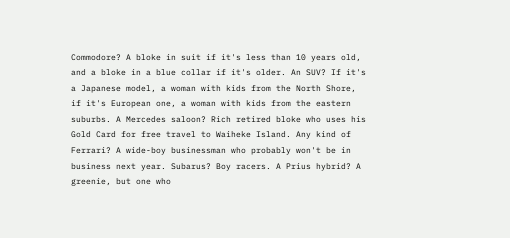Commodore? A bloke in suit if it's less than 10 years old, and a bloke in a blue collar if it's older. An SUV? If it's a Japanese model, a woman with kids from the North Shore, if it's European one, a woman with kids from the eastern suburbs. A Mercedes saloon? Rich retired bloke who uses his Gold Card for free travel to Waiheke Island. Any kind of Ferrari? A wide-boy businessman who probably won't be in business next year. Subarus? Boy racers. A Prius hybrid? A greenie, but one who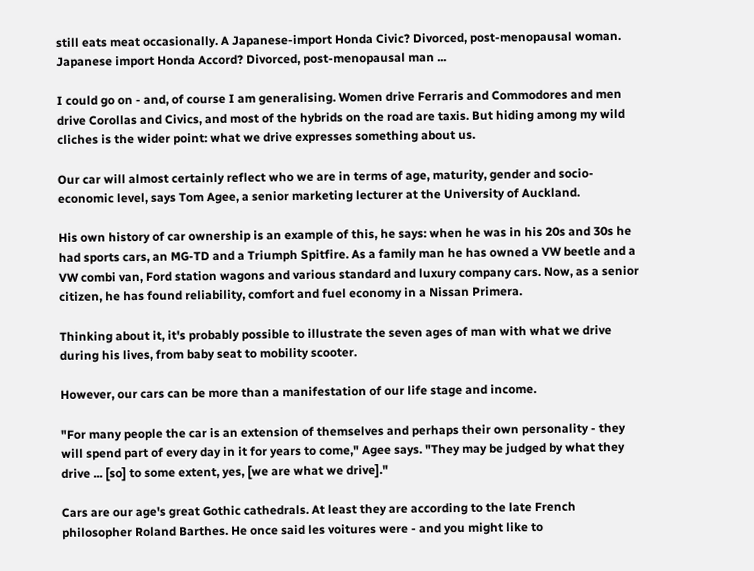still eats meat occasionally. A Japanese-import Honda Civic? Divorced, post-menopausal woman. Japanese import Honda Accord? Divorced, post-menopausal man ...

I could go on - and, of course I am generalising. Women drive Ferraris and Commodores and men drive Corollas and Civics, and most of the hybrids on the road are taxis. But hiding among my wild cliches is the wider point: what we drive expresses something about us.

Our car will almost certainly reflect who we are in terms of age, maturity, gender and socio-economic level, says Tom Agee, a senior marketing lecturer at the University of Auckland.

His own history of car ownership is an example of this, he says: when he was in his 20s and 30s he had sports cars, an MG-TD and a Triumph Spitfire. As a family man he has owned a VW beetle and a VW combi van, Ford station wagons and various standard and luxury company cars. Now, as a senior citizen, he has found reliability, comfort and fuel economy in a Nissan Primera.

Thinking about it, it's probably possible to illustrate the seven ages of man with what we drive during his lives, from baby seat to mobility scooter.

However, our cars can be more than a manifestation of our life stage and income.

"For many people the car is an extension of themselves and perhaps their own personality - they will spend part of every day in it for years to come," Agee says. "They may be judged by what they drive ... [so] to some extent, yes, [we are what we drive]."

Cars are our age's great Gothic cathedrals. At least they are according to the late French philosopher Roland Barthes. He once said les voitures were - and you might like to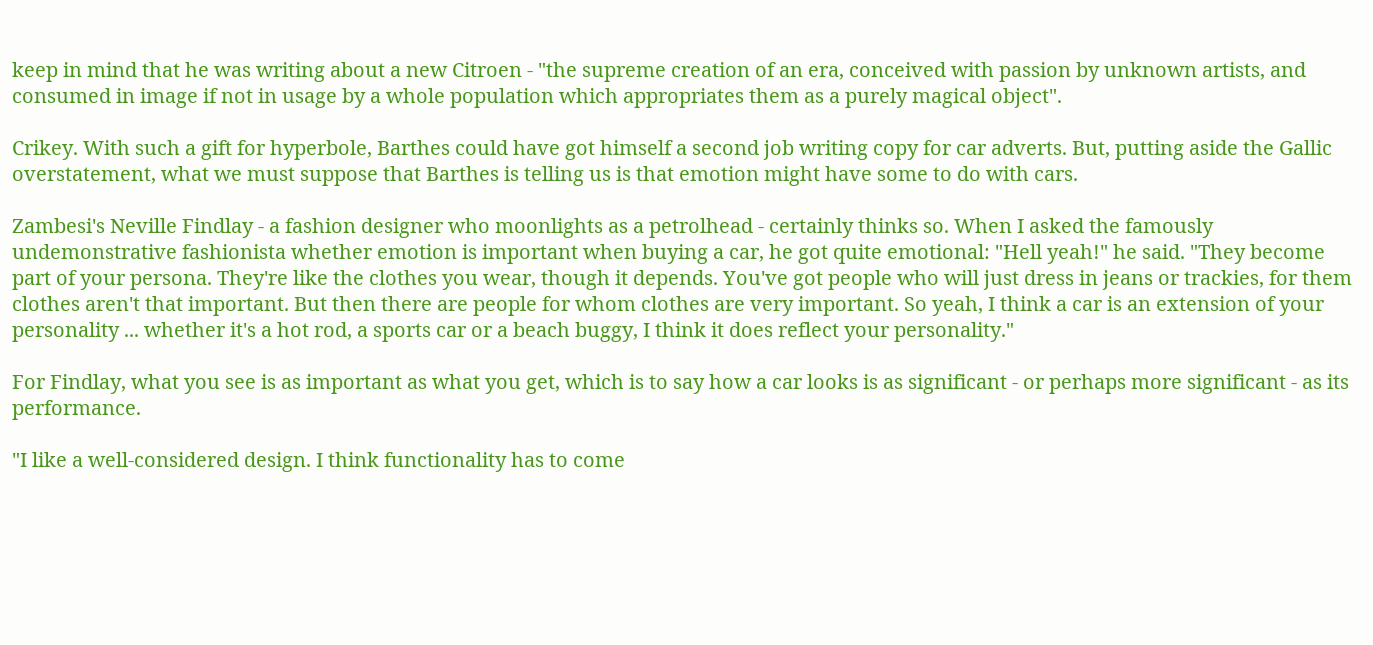keep in mind that he was writing about a new Citroen - "the supreme creation of an era, conceived with passion by unknown artists, and consumed in image if not in usage by a whole population which appropriates them as a purely magical object".

Crikey. With such a gift for hyperbole, Barthes could have got himself a second job writing copy for car adverts. But, putting aside the Gallic overstatement, what we must suppose that Barthes is telling us is that emotion might have some to do with cars.

Zambesi's Neville Findlay - a fashion designer who moonlights as a petrolhead - certainly thinks so. When I asked the famously undemonstrative fashionista whether emotion is important when buying a car, he got quite emotional: "Hell yeah!" he said. "They become part of your persona. They're like the clothes you wear, though it depends. You've got people who will just dress in jeans or trackies, for them clothes aren't that important. But then there are people for whom clothes are very important. So yeah, I think a car is an extension of your personality ... whether it's a hot rod, a sports car or a beach buggy, I think it does reflect your personality."

For Findlay, what you see is as important as what you get, which is to say how a car looks is as significant - or perhaps more significant - as its performance.

"I like a well-considered design. I think functionality has to come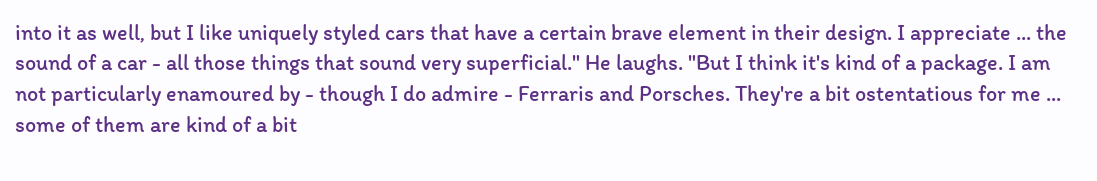into it as well, but I like uniquely styled cars that have a certain brave element in their design. I appreciate ... the sound of a car - all those things that sound very superficial." He laughs. "But I think it's kind of a package. I am not particularly enamoured by - though I do admire - Ferraris and Porsches. They're a bit ostentatious for me ... some of them are kind of a bit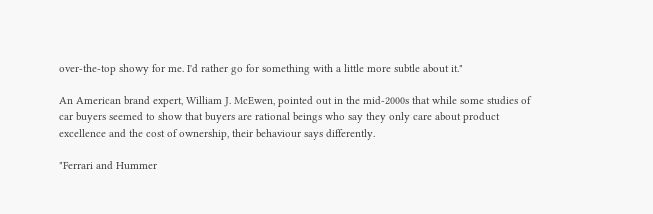over-the-top showy for me. I'd rather go for something with a little more subtle about it."

An American brand expert, William J. McEwen, pointed out in the mid-2000s that while some studies of car buyers seemed to show that buyers are rational beings who say they only care about product excellence and the cost of ownership, their behaviour says differently.

"Ferrari and Hummer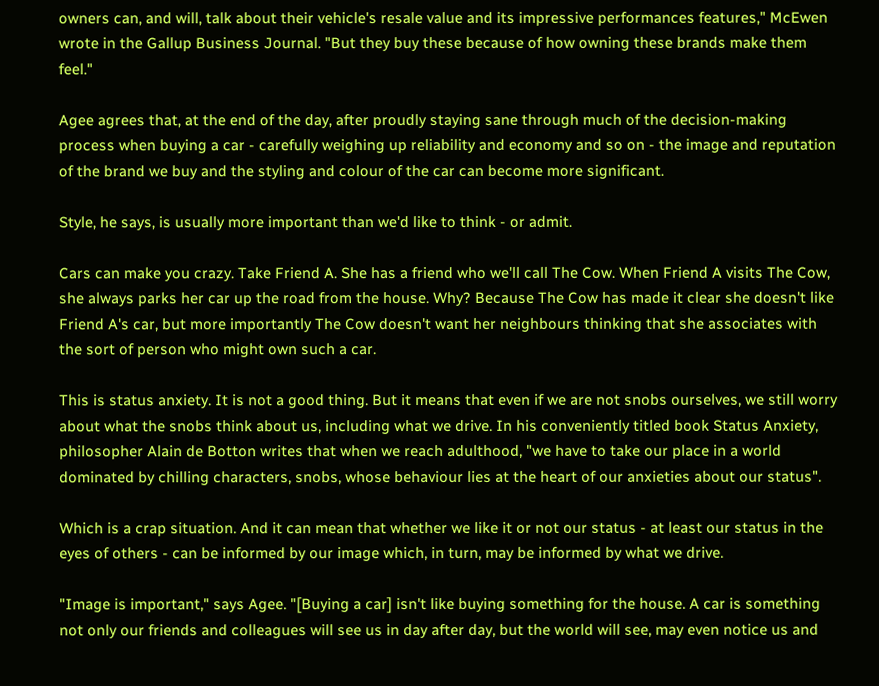owners can, and will, talk about their vehicle's resale value and its impressive performances features," McEwen wrote in the Gallup Business Journal. "But they buy these because of how owning these brands make them feel."

Agee agrees that, at the end of the day, after proudly staying sane through much of the decision-making process when buying a car - carefully weighing up reliability and economy and so on - the image and reputation of the brand we buy and the styling and colour of the car can become more significant.

Style, he says, is usually more important than we'd like to think - or admit.

Cars can make you crazy. Take Friend A. She has a friend who we'll call The Cow. When Friend A visits The Cow, she always parks her car up the road from the house. Why? Because The Cow has made it clear she doesn't like Friend A's car, but more importantly The Cow doesn't want her neighbours thinking that she associates with the sort of person who might own such a car.

This is status anxiety. It is not a good thing. But it means that even if we are not snobs ourselves, we still worry about what the snobs think about us, including what we drive. In his conveniently titled book Status Anxiety, philosopher Alain de Botton writes that when we reach adulthood, "we have to take our place in a world dominated by chilling characters, snobs, whose behaviour lies at the heart of our anxieties about our status".

Which is a crap situation. And it can mean that whether we like it or not our status - at least our status in the eyes of others - can be informed by our image which, in turn, may be informed by what we drive.

"Image is important," says Agee. "[Buying a car] isn't like buying something for the house. A car is something not only our friends and colleagues will see us in day after day, but the world will see, may even notice us and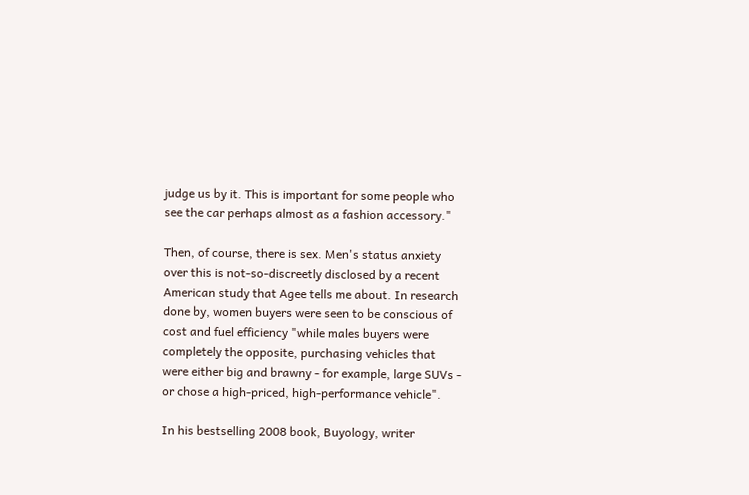judge us by it. This is important for some people who see the car perhaps almost as a fashion accessory."

Then, of course, there is sex. Men's status anxiety over this is not-so-discreetly disclosed by a recent American study that Agee tells me about. In research done by, women buyers were seen to be conscious of cost and fuel efficiency "while males buyers were completely the opposite, purchasing vehicles that were either big and brawny - for example, large SUVs - or chose a high-priced, high-performance vehicle".

In his bestselling 2008 book, Buyology, writer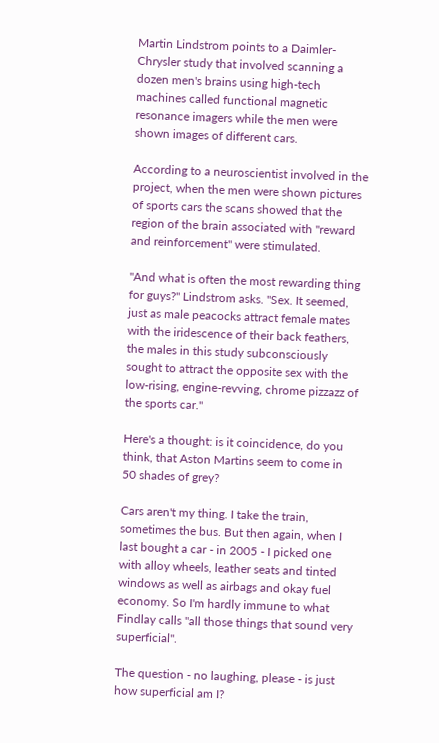Martin Lindstrom points to a Daimler-Chrysler study that involved scanning a dozen men's brains using high-tech machines called functional magnetic resonance imagers while the men were shown images of different cars.

According to a neuroscientist involved in the project, when the men were shown pictures of sports cars the scans showed that the region of the brain associated with "reward and reinforcement" were stimulated.

"And what is often the most rewarding thing for guys?" Lindstrom asks. "Sex. It seemed, just as male peacocks attract female mates with the iridescence of their back feathers, the males in this study subconsciously sought to attract the opposite sex with the low-rising, engine-revving, chrome pizzazz of the sports car."

Here's a thought: is it coincidence, do you think, that Aston Martins seem to come in 50 shades of grey?

Cars aren't my thing. I take the train, sometimes the bus. But then again, when I last bought a car - in 2005 - I picked one with alloy wheels, leather seats and tinted windows as well as airbags and okay fuel economy. So I'm hardly immune to what Findlay calls "all those things that sound very superficial".

The question - no laughing, please - is just how superficial am I?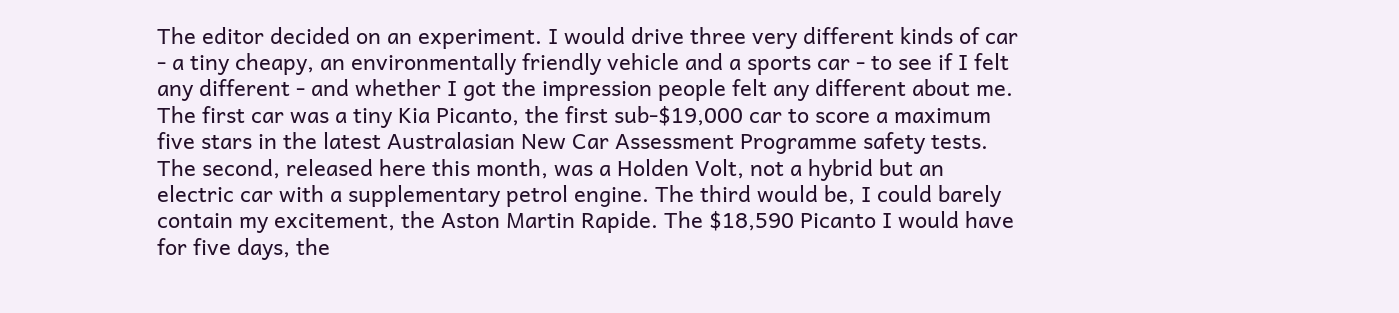The editor decided on an experiment. I would drive three very different kinds of car - a tiny cheapy, an environmentally friendly vehicle and a sports car - to see if I felt any different - and whether I got the impression people felt any different about me. The first car was a tiny Kia Picanto, the first sub-$19,000 car to score a maximum five stars in the latest Australasian New Car Assessment Programme safety tests. The second, released here this month, was a Holden Volt, not a hybrid but an electric car with a supplementary petrol engine. The third would be, I could barely contain my excitement, the Aston Martin Rapide. The $18,590 Picanto I would have for five days, the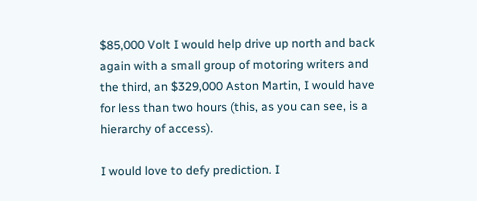$85,000 Volt I would help drive up north and back again with a small group of motoring writers and the third, an $329,000 Aston Martin, I would have for less than two hours (this, as you can see, is a hierarchy of access).

I would love to defy prediction. I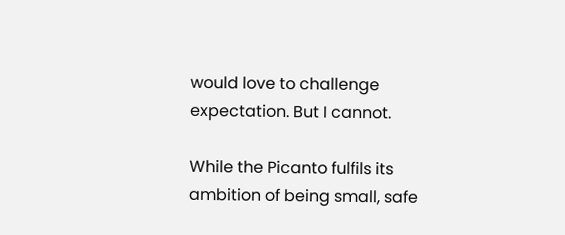would love to challenge expectation. But I cannot.

While the Picanto fulfils its ambition of being small, safe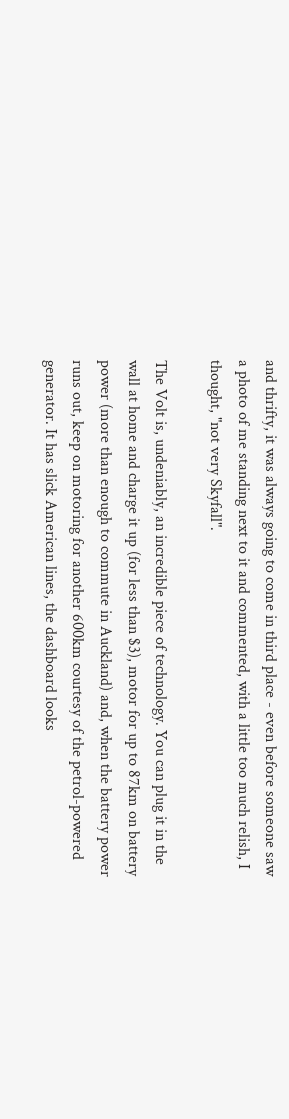and thrifty, it was always going to come in third place - even before someone saw a photo of me standing next to it and commented, with a little too much relish, I thought, "not very Skyfall".

The Volt is, undeniably, an incredible piece of technology. You can plug it in the wall at home and charge it up (for less than $3), motor for up to 87km on battery power (more than enough to commute in Auckland) and, when the battery power runs out, keep on motoring for another 600km courtesy of the petrol-powered generator. It has slick American lines, the dashboard looks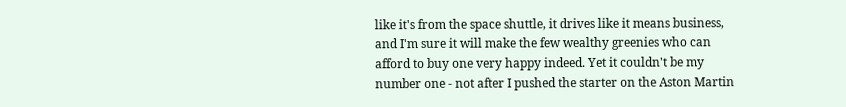like it's from the space shuttle, it drives like it means business, and I'm sure it will make the few wealthy greenies who can afford to buy one very happy indeed. Yet it couldn't be my number one - not after I pushed the starter on the Aston Martin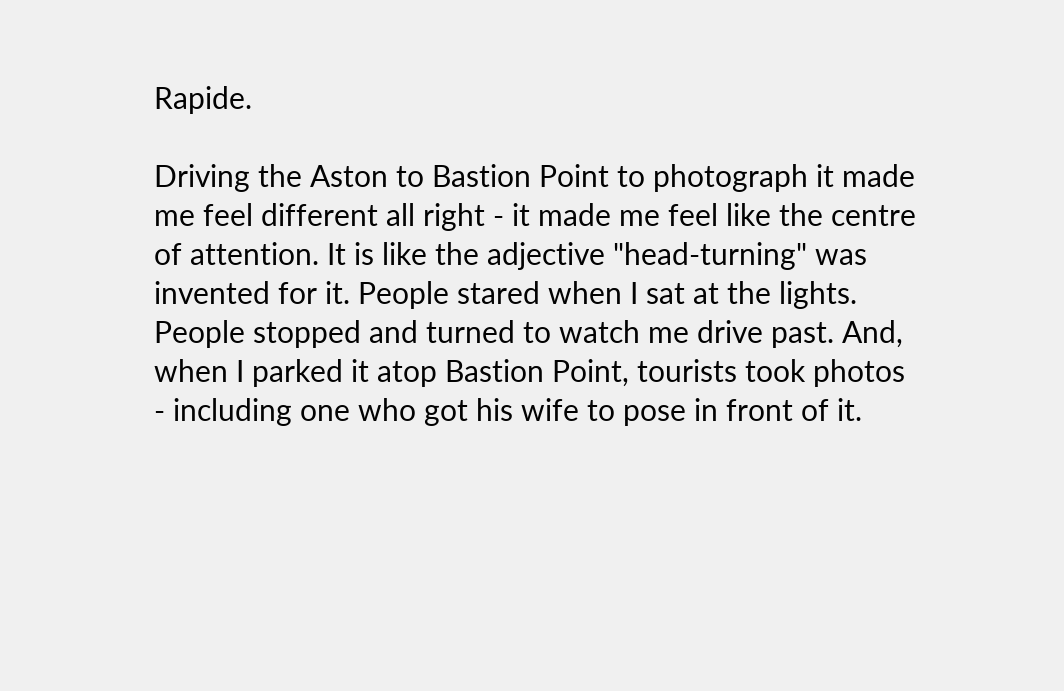Rapide.

Driving the Aston to Bastion Point to photograph it made me feel different all right - it made me feel like the centre of attention. It is like the adjective "head-turning" was invented for it. People stared when I sat at the lights. People stopped and turned to watch me drive past. And, when I parked it atop Bastion Point, tourists took photos - including one who got his wife to pose in front of it.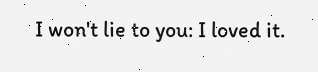I won't lie to you: I loved it.